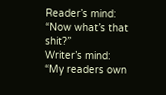Reader’s mind: “Now what’s that shit?”
Writer’s mind: “My readers own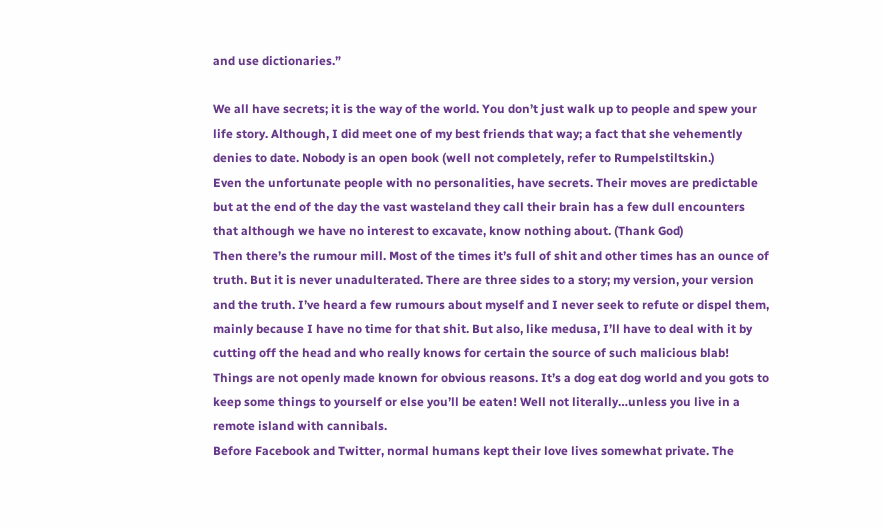and use dictionaries.”

We all have secrets; it is the way of the world. You don’t just walk up to people and spew your life story. Although, I did meet one of my best friends that way; a fact that she vehemently denies to date. Nobody is an open book (well not completely, refer to Rumpelstiltskin.)
Even the unfortunate people with no personalities, have secrets. Their moves are predictable but at the end of the day the vast wasteland they call their brain has a few dull encounters that although we have no interest to excavate, know nothing about. (Thank God)
Then there’s the rumour mill. Most of the times it’s full of shit and other times has an ounce of truth. But it is never unadulterated. There are three sides to a story; my version, your version and the truth. I’ve heard a few rumours about myself and I never seek to refute or dispel them, mainly because I have no time for that shit. But also, like medusa, I’ll have to deal with it by cutting off the head and who really knows for certain the source of such malicious blab!  Things are not openly made known for obvious reasons. It’s a dog eat dog world and you gots to keep some things to yourself or else you’ll be eaten! Well not literally…unless you live in a remote island with cannibals.
Before Facebook and Twitter, normal humans kept their love lives somewhat private. The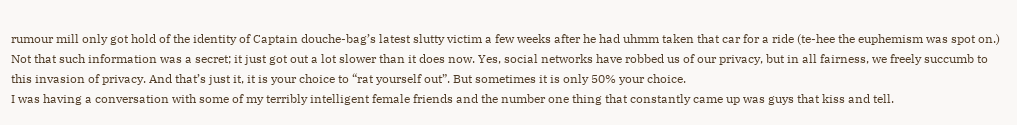rumour mill only got hold of the identity of Captain douche-bag’s latest slutty victim a few weeks after he had uhmm taken that car for a ride (te-hee the euphemism was spot on.) Not that such information was a secret; it just got out a lot slower than it does now. Yes, social networks have robbed us of our privacy, but in all fairness, we freely succumb to this invasion of privacy. And that’s just it, it is your choice to “rat yourself out”. But sometimes it is only 50% your choice.
I was having a conversation with some of my terribly intelligent female friends and the number one thing that constantly came up was guys that kiss and tell.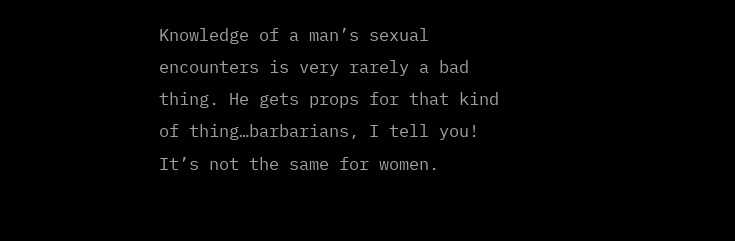Knowledge of a man’s sexual encounters is very rarely a bad thing. He gets props for that kind of thing…barbarians, I tell you! It’s not the same for women.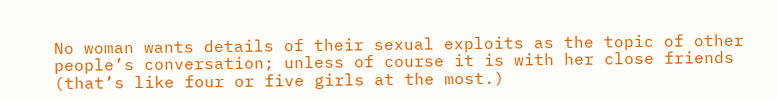No woman wants details of their sexual exploits as the topic of other people’s conversation; unless of course it is with her close friends (that’s like four or five girls at the most.)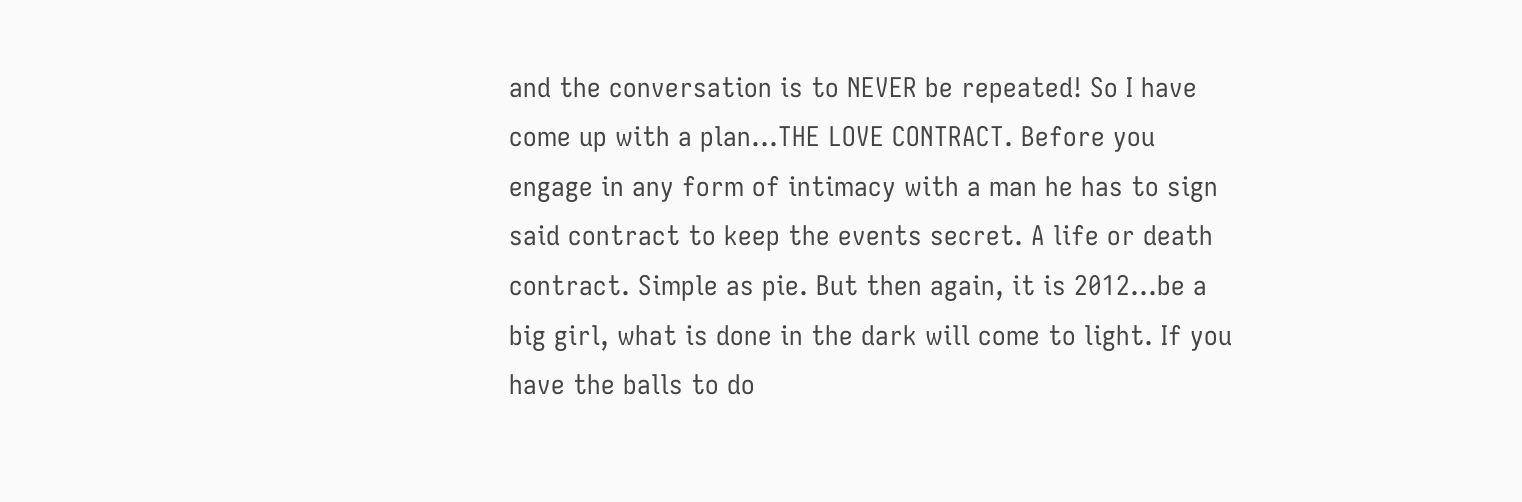and the conversation is to NEVER be repeated! So I have come up with a plan…THE LOVE CONTRACT. Before you engage in any form of intimacy with a man he has to sign said contract to keep the events secret. A life or death contract. Simple as pie. But then again, it is 2012…be a big girl, what is done in the dark will come to light. If you have the balls to do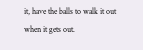it, have the balls to walk it out when it gets out.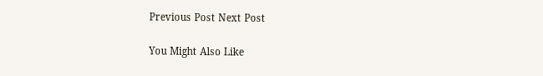Previous Post Next Post

You Might Also Like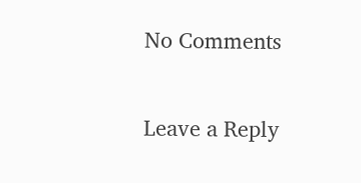No Comments

Leave a Reply